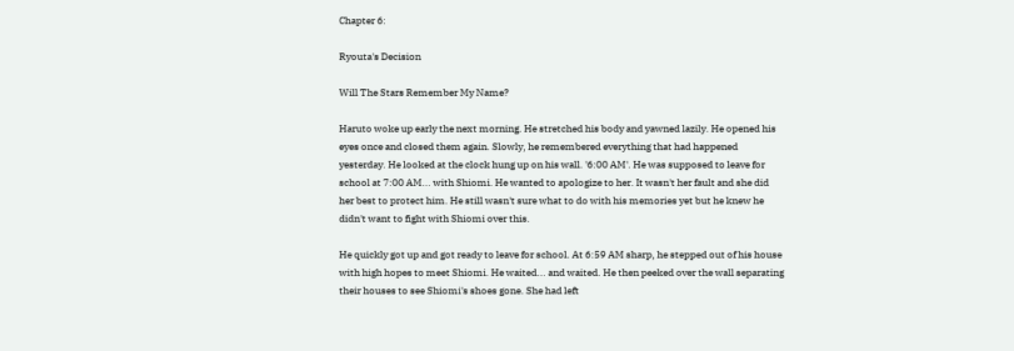Chapter 6:

Ryouta's Decision

Will The Stars Remember My Name?

Haruto woke up early the next morning. He stretched his body and yawned lazily. He opened his eyes once and closed them again. Slowly, he remembered everything that had happened yesterday. He looked at the clock hung up on his wall. '6:00 AM'. He was supposed to leave for school at 7:00 AM... with Shiomi. He wanted to apologize to her. It wasn't her fault and she did her best to protect him. He still wasn't sure what to do with his memories yet but he knew he didn't want to fight with Shiomi over this.

He quickly got up and got ready to leave for school. At 6:59 AM sharp, he stepped out of his house with high hopes to meet Shiomi. He waited... and waited. He then peeked over the wall separating their houses to see Shiomi's shoes gone. She had left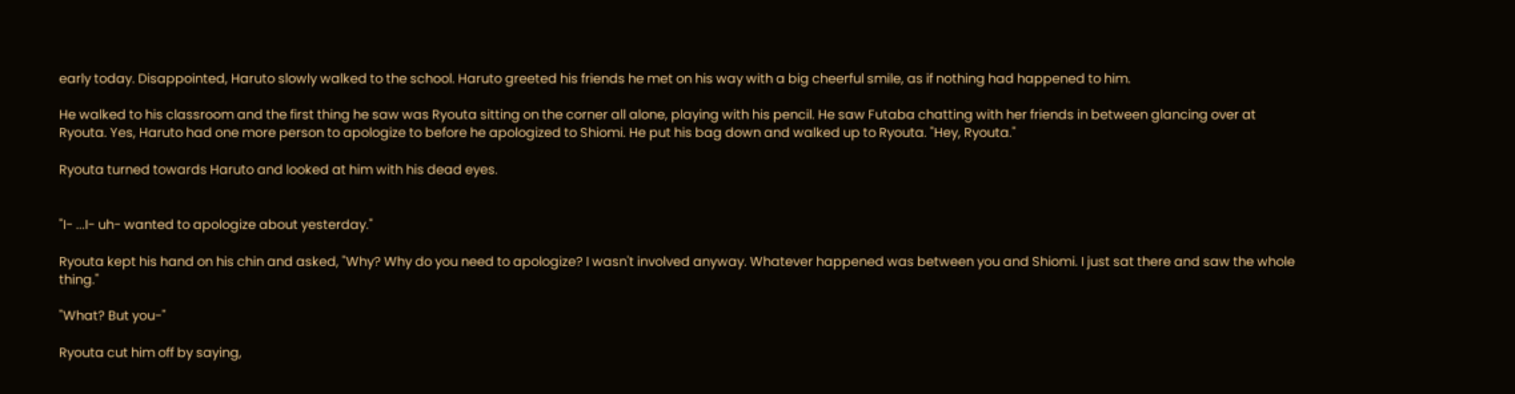early today. Disappointed, Haruto slowly walked to the school. Haruto greeted his friends he met on his way with a big cheerful smile, as if nothing had happened to him.

He walked to his classroom and the first thing he saw was Ryouta sitting on the corner all alone, playing with his pencil. He saw Futaba chatting with her friends in between glancing over at Ryouta. Yes, Haruto had one more person to apologize to before he apologized to Shiomi. He put his bag down and walked up to Ryouta. "Hey, Ryouta."

Ryouta turned towards Haruto and looked at him with his dead eyes.


"I- ...I- uh- wanted to apologize about yesterday."

Ryouta kept his hand on his chin and asked, "Why? Why do you need to apologize? I wasn't involved anyway. Whatever happened was between you and Shiomi. I just sat there and saw the whole thing."

"What? But you-"

Ryouta cut him off by saying,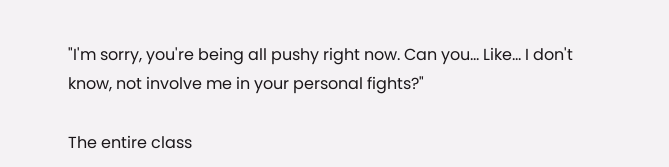"I'm sorry, you're being all pushy right now. Can you... Like... I don't know, not involve me in your personal fights?"

The entire class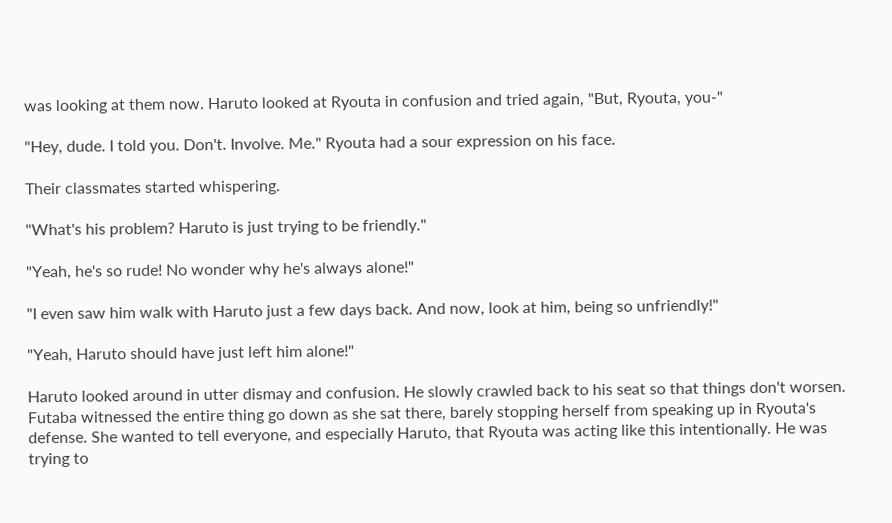was looking at them now. Haruto looked at Ryouta in confusion and tried again, "But, Ryouta, you-"

"Hey, dude. I told you. Don't. Involve. Me." Ryouta had a sour expression on his face.

Their classmates started whispering.

"What's his problem? Haruto is just trying to be friendly."

"Yeah, he's so rude! No wonder why he's always alone!"

"I even saw him walk with Haruto just a few days back. And now, look at him, being so unfriendly!"

"Yeah, Haruto should have just left him alone!"

Haruto looked around in utter dismay and confusion. He slowly crawled back to his seat so that things don't worsen. Futaba witnessed the entire thing go down as she sat there, barely stopping herself from speaking up in Ryouta's defense. She wanted to tell everyone, and especially Haruto, that Ryouta was acting like this intentionally. He was trying to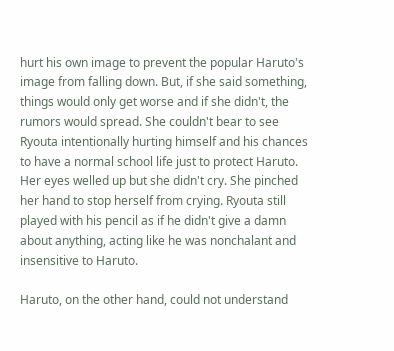hurt his own image to prevent the popular Haruto's image from falling down. But, if she said something, things would only get worse and if she didn't, the rumors would spread. She couldn't bear to see Ryouta intentionally hurting himself and his chances to have a normal school life just to protect Haruto. Her eyes welled up but she didn't cry. She pinched her hand to stop herself from crying. Ryouta still played with his pencil as if he didn't give a damn about anything, acting like he was nonchalant and insensitive to Haruto.

Haruto, on the other hand, could not understand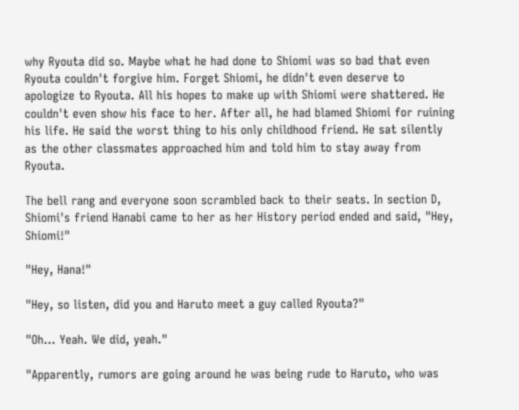why Ryouta did so. Maybe what he had done to Shiomi was so bad that even Ryouta couldn't forgive him. Forget Shiomi, he didn't even deserve to apologize to Ryouta. All his hopes to make up with Shiomi were shattered. He couldn't even show his face to her. After all, he had blamed Shiomi for ruining his life. He said the worst thing to his only childhood friend. He sat silently as the other classmates approached him and told him to stay away from Ryouta.

The bell rang and everyone soon scrambled back to their seats. In section D, Shiomi's friend Hanabi came to her as her History period ended and said, "Hey, Shiomi!"

"Hey, Hana!"

"Hey, so listen, did you and Haruto meet a guy called Ryouta?"

"Oh... Yeah. We did, yeah."

"Apparently, rumors are going around he was being rude to Haruto, who was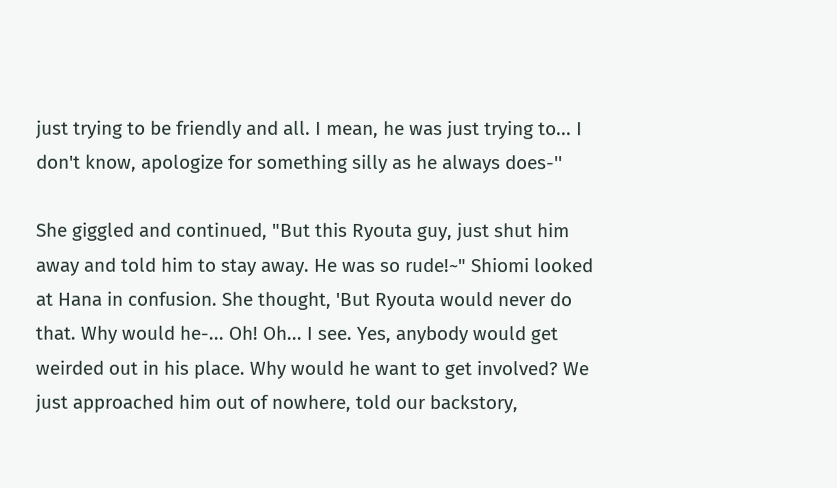just trying to be friendly and all. I mean, he was just trying to... I don't know, apologize for something silly as he always does-''

She giggled and continued, "But this Ryouta guy, just shut him away and told him to stay away. He was so rude!~" Shiomi looked at Hana in confusion. She thought, 'But Ryouta would never do that. Why would he-... Oh! Oh... I see. Yes, anybody would get weirded out in his place. Why would he want to get involved? We just approached him out of nowhere, told our backstory,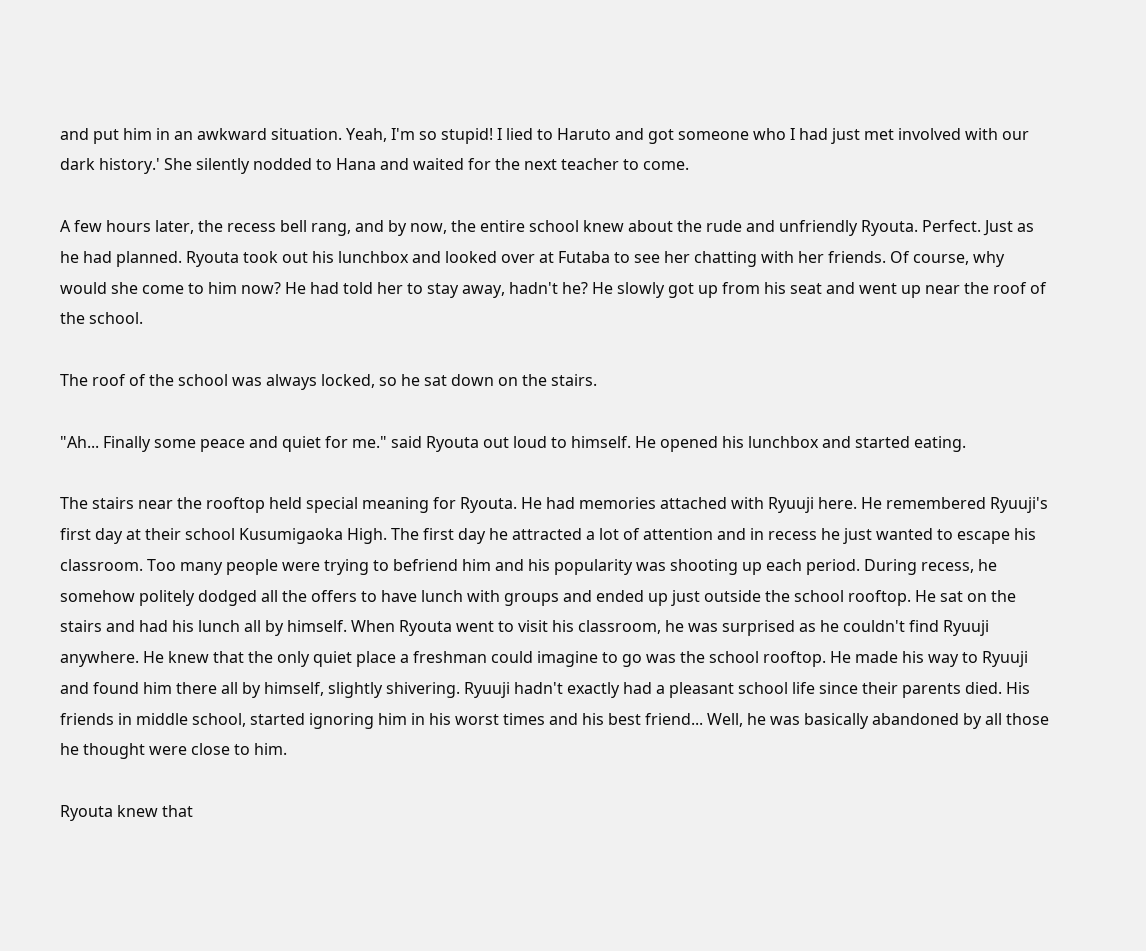and put him in an awkward situation. Yeah, I'm so stupid! I lied to Haruto and got someone who I had just met involved with our dark history.' She silently nodded to Hana and waited for the next teacher to come.

A few hours later, the recess bell rang, and by now, the entire school knew about the rude and unfriendly Ryouta. Perfect. Just as he had planned. Ryouta took out his lunchbox and looked over at Futaba to see her chatting with her friends. Of course, why would she come to him now? He had told her to stay away, hadn't he? He slowly got up from his seat and went up near the roof of the school.

The roof of the school was always locked, so he sat down on the stairs.

"Ah... Finally some peace and quiet for me." said Ryouta out loud to himself. He opened his lunchbox and started eating.

The stairs near the rooftop held special meaning for Ryouta. He had memories attached with Ryuuji here. He remembered Ryuuji's first day at their school Kusumigaoka High. The first day he attracted a lot of attention and in recess he just wanted to escape his classroom. Too many people were trying to befriend him and his popularity was shooting up each period. During recess, he somehow politely dodged all the offers to have lunch with groups and ended up just outside the school rooftop. He sat on the stairs and had his lunch all by himself. When Ryouta went to visit his classroom, he was surprised as he couldn't find Ryuuji anywhere. He knew that the only quiet place a freshman could imagine to go was the school rooftop. He made his way to Ryuuji and found him there all by himself, slightly shivering. Ryuuji hadn't exactly had a pleasant school life since their parents died. His friends in middle school, started ignoring him in his worst times and his best friend... Well, he was basically abandoned by all those he thought were close to him.

Ryouta knew that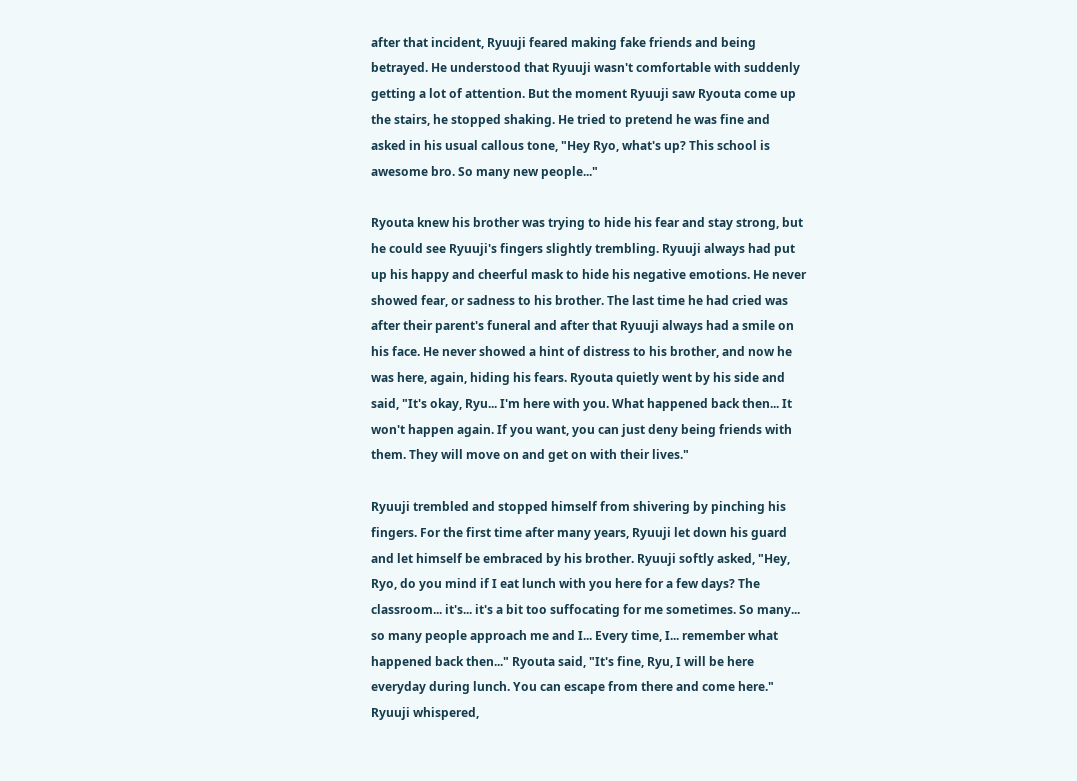after that incident, Ryuuji feared making fake friends and being betrayed. He understood that Ryuuji wasn't comfortable with suddenly getting a lot of attention. But the moment Ryuuji saw Ryouta come up the stairs, he stopped shaking. He tried to pretend he was fine and asked in his usual callous tone, "Hey Ryo, what's up? This school is awesome bro. So many new people..."

Ryouta knew his brother was trying to hide his fear and stay strong, but he could see Ryuuji's fingers slightly trembling. Ryuuji always had put up his happy and cheerful mask to hide his negative emotions. He never showed fear, or sadness to his brother. The last time he had cried was after their parent's funeral and after that Ryuuji always had a smile on his face. He never showed a hint of distress to his brother, and now he was here, again, hiding his fears. Ryouta quietly went by his side and said, "It's okay, Ryu... I'm here with you. What happened back then... It won't happen again. If you want, you can just deny being friends with them. They will move on and get on with their lives."

Ryuuji trembled and stopped himself from shivering by pinching his fingers. For the first time after many years, Ryuuji let down his guard and let himself be embraced by his brother. Ryuuji softly asked, "Hey, Ryo, do you mind if I eat lunch with you here for a few days? The classroom... it's... it's a bit too suffocating for me sometimes. So many... so many people approach me and I... Every time, I... remember what happened back then..." Ryouta said, "It's fine, Ryu, I will be here everyday during lunch. You can escape from there and come here." Ryuuji whispered,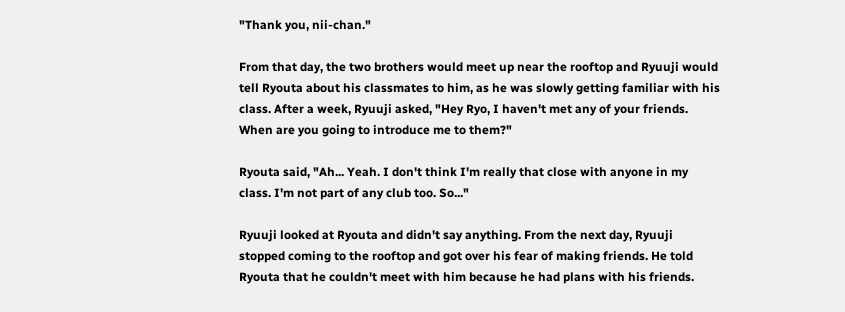"Thank you, nii-chan."

From that day, the two brothers would meet up near the rooftop and Ryuuji would tell Ryouta about his classmates to him, as he was slowly getting familiar with his class. After a week, Ryuuji asked, "Hey Ryo, I haven't met any of your friends. When are you going to introduce me to them?"

Ryouta said, "Ah... Yeah. I don't think I'm really that close with anyone in my class. I'm not part of any club too. So..."

Ryuuji looked at Ryouta and didn't say anything. From the next day, Ryuuji stopped coming to the rooftop and got over his fear of making friends. He told Ryouta that he couldn't meet with him because he had plans with his friends.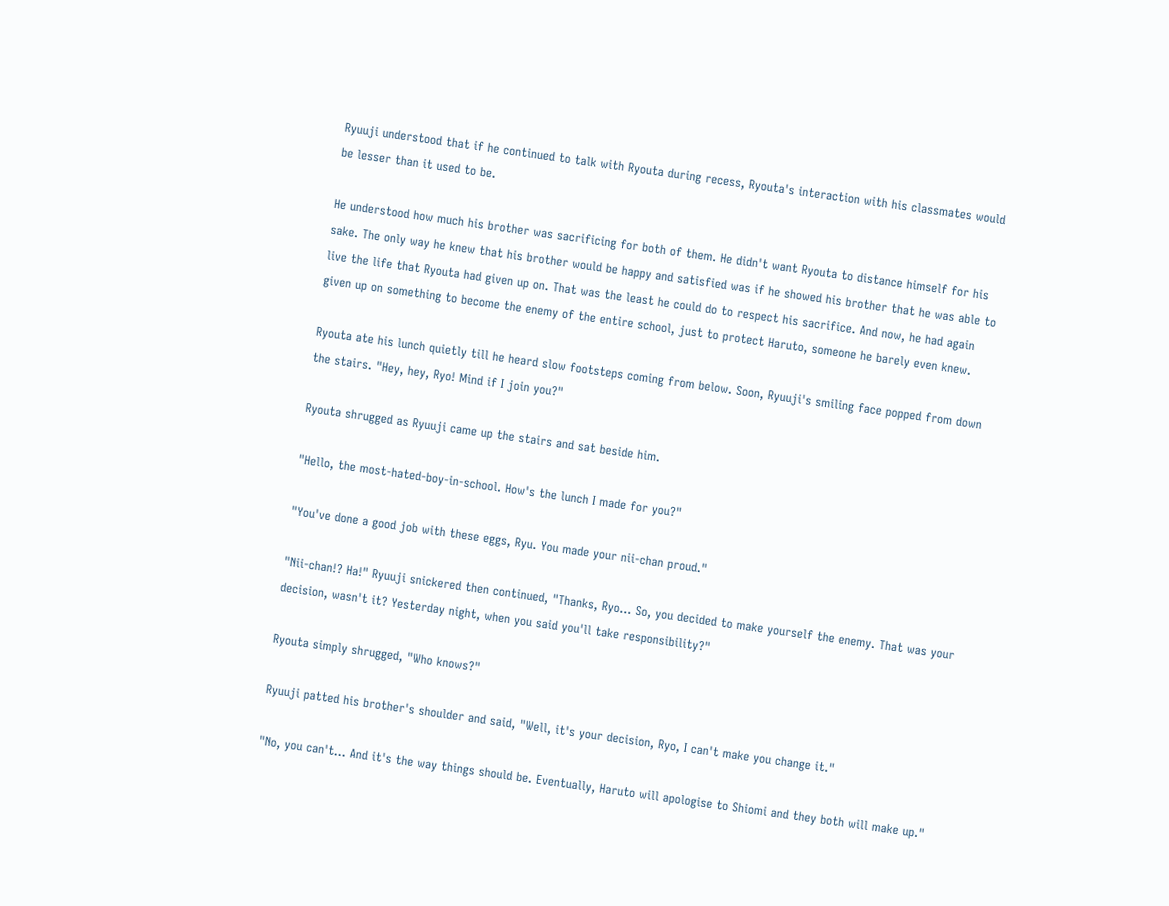Ryuuji understood that if he continued to talk with Ryouta during recess, Ryouta's interaction with his classmates would be lesser than it used to be.

He understood how much his brother was sacrificing for both of them. He didn't want Ryouta to distance himself for his sake. The only way he knew that his brother would be happy and satisfied was if he showed his brother that he was able to live the life that Ryouta had given up on. That was the least he could do to respect his sacrifice. And now, he had again given up on something to become the enemy of the entire school, just to protect Haruto, someone he barely even knew.

Ryouta ate his lunch quietly till he heard slow footsteps coming from below. Soon, Ryuuji's smiling face popped from down the stairs. "Hey, hey, Ryo! Mind if I join you?"

Ryouta shrugged as Ryuuji came up the stairs and sat beside him.

"Hello, the most-hated-boy-in-school. How's the lunch I made for you?"

"You've done a good job with these eggs, Ryu. You made your nii-chan proud."

"Nii-chan!? Ha!" Ryuuji snickered then continued, "Thanks, Ryo... So, you decided to make yourself the enemy. That was your decision, wasn't it? Yesterday night, when you said you'll take responsibility?"

Ryouta simply shrugged, "Who knows?"

Ryuuji patted his brother's shoulder and said, "Well, it's your decision, Ryo, I can't make you change it."

"No, you can't... And it's the way things should be. Eventually, Haruto will apologise to Shiomi and they both will make up."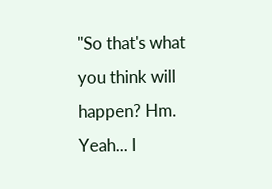"So that's what you think will happen? Hm. Yeah... I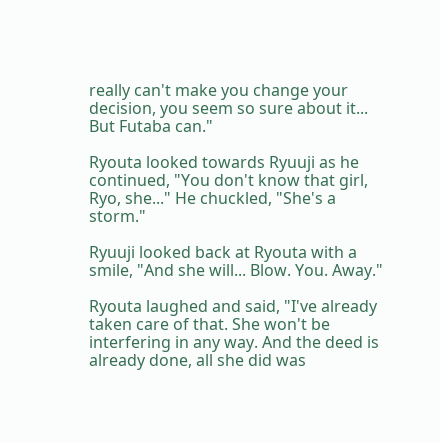really can't make you change your decision, you seem so sure about it... But Futaba can."

Ryouta looked towards Ryuuji as he continued, "You don't know that girl, Ryo, she..." He chuckled, "She's a storm."

Ryuuji looked back at Ryouta with a smile, "And she will... Blow. You. Away."

Ryouta laughed and said, "I've already taken care of that. She won't be interfering in any way. And the deed is already done, all she did was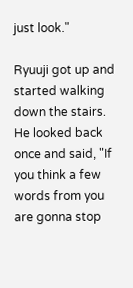just look."

Ryuuji got up and started walking down the stairs. He looked back once and said, "If you think a few words from you are gonna stop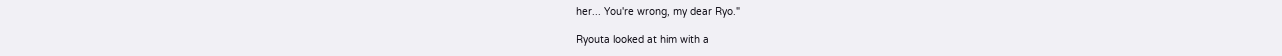her... You're wrong, my dear Ryo."

Ryouta looked at him with a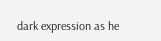dark expression as he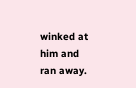winked at him and ran away.